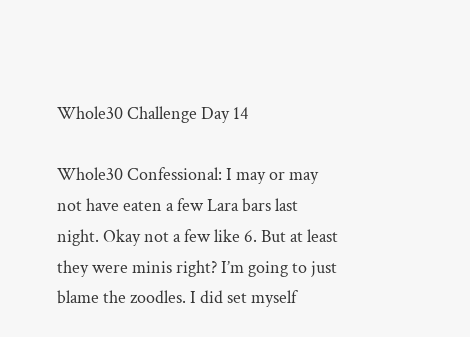Whole30 Challenge Day 14

Whole30 Confessional: I may or may not have eaten a few Lara bars last night. Okay not a few like 6. But at least they were minis right? I’m going to just blame the zoodles. I did set myself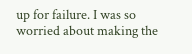up for failure. I was so worried about making the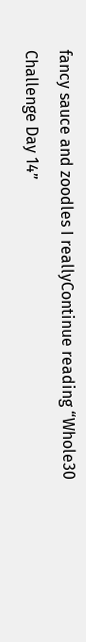fancy sauce and zoodles I reallyContinue reading “Whole30 Challenge Day 14”